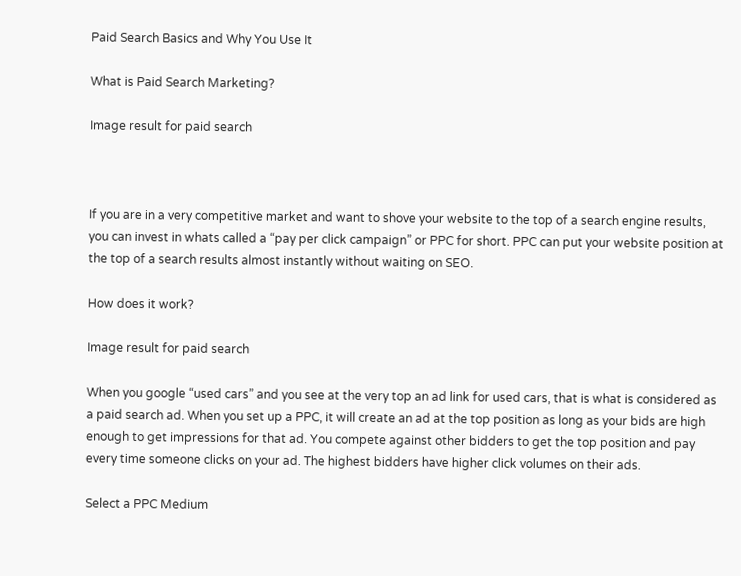Paid Search Basics and Why You Use It

What is Paid Search Marketing?

Image result for paid search



If you are in a very competitive market and want to shove your website to the top of a search engine results, you can invest in whats called a “pay per click campaign” or PPC for short. PPC can put your website position at the top of a search results almost instantly without waiting on SEO.

How does it work?

Image result for paid search

When you google “used cars” and you see at the very top an ad link for used cars, that is what is considered as a paid search ad. When you set up a PPC, it will create an ad at the top position as long as your bids are high enough to get impressions for that ad. You compete against other bidders to get the top position and pay every time someone clicks on your ad. The highest bidders have higher click volumes on their ads.

Select a PPC Medium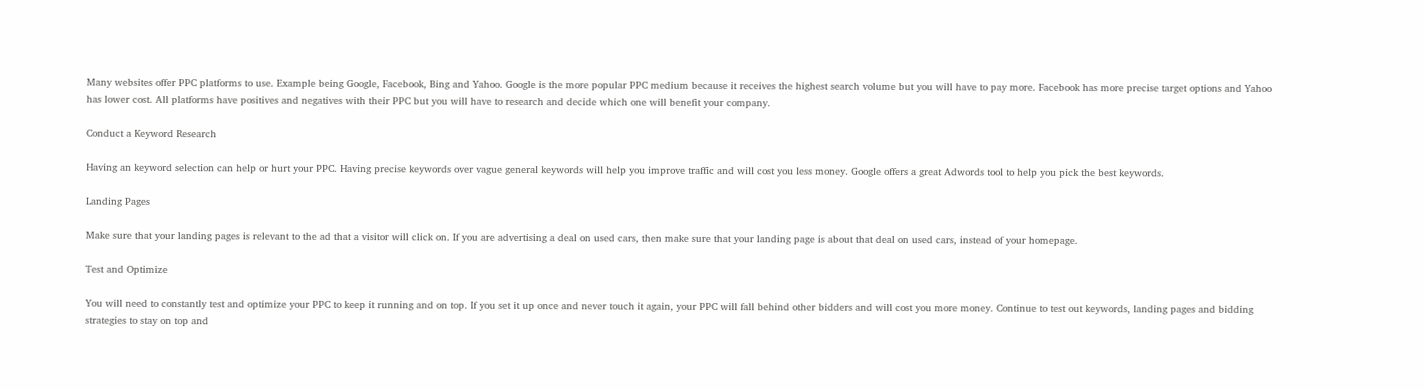Many websites offer PPC platforms to use. Example being Google, Facebook, Bing and Yahoo. Google is the more popular PPC medium because it receives the highest search volume but you will have to pay more. Facebook has more precise target options and Yahoo has lower cost. All platforms have positives and negatives with their PPC but you will have to research and decide which one will benefit your company.

Conduct a Keyword Research

Having an keyword selection can help or hurt your PPC. Having precise keywords over vague general keywords will help you improve traffic and will cost you less money. Google offers a great Adwords tool to help you pick the best keywords.

Landing Pages

Make sure that your landing pages is relevant to the ad that a visitor will click on. If you are advertising a deal on used cars, then make sure that your landing page is about that deal on used cars, instead of your homepage.

Test and Optimize

You will need to constantly test and optimize your PPC to keep it running and on top. If you set it up once and never touch it again, your PPC will fall behind other bidders and will cost you more money. Continue to test out keywords, landing pages and bidding strategies to stay on top and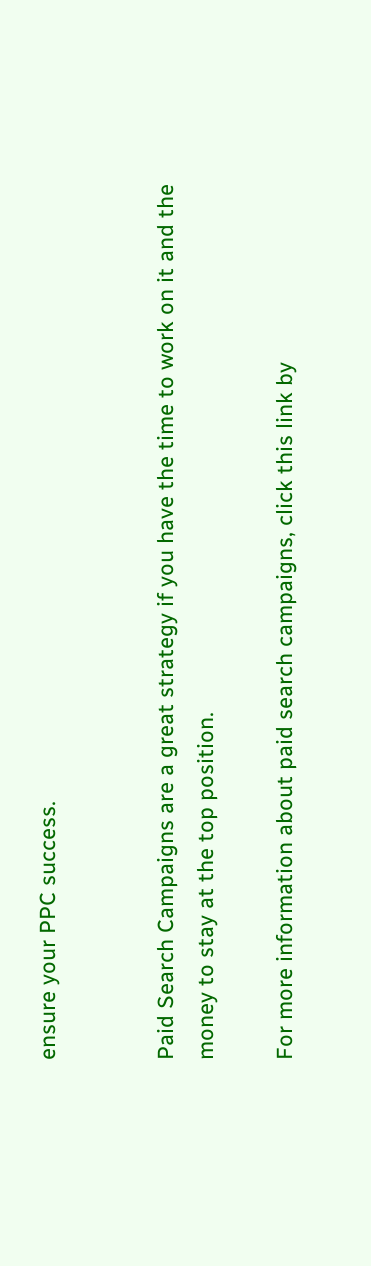ensure your PPC success.


Paid Search Campaigns are a great strategy if you have the time to work on it and the money to stay at the top position.

For more information about paid search campaigns, click this link by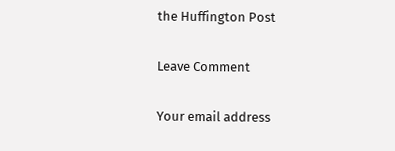the Huffington Post

Leave Comment

Your email address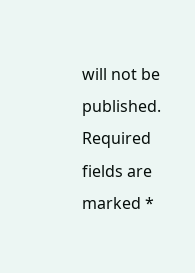will not be published. Required fields are marked *